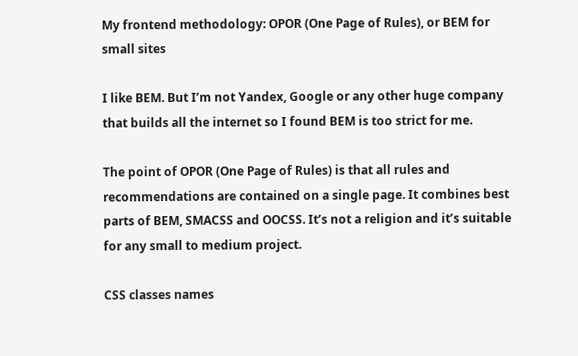My frontend methodology: OPOR (One Page of Rules), or BEM for small sites

I like BEM. But I’m not Yandex, Google or any other huge company that builds all the internet so I found BEM is too strict for me.

The point of OPOR (One Page of Rules) is that all rules and recommendations are contained on a single page. It combines best parts of BEM, SMACSS and OOCSS. It’s not a religion and it’s suitable for any small to medium project.

CSS classes names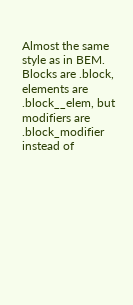Almost the same style as in BEM. Blocks are .block, elements are .block__elem, but modifiers are .block_modifier instead of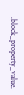.block_property_value.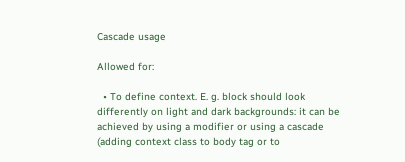Cascade usage

Allowed for:

  • To define context. E. g. block should look differently on light and dark backgrounds: it can be achieved by using a modifier or using a cascade (adding context class to body tag or to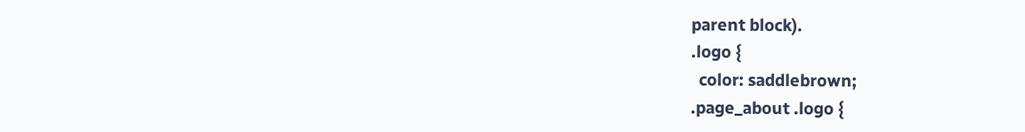parent block).
.logo {
  color: saddlebrown;
.page_about .logo {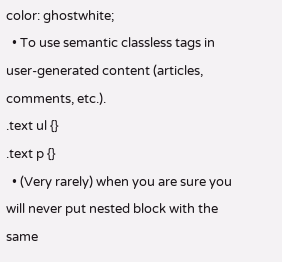color: ghostwhite;
  • To use semantic classless tags in user-generated content (articles, comments, etc.).
.text ul {}
.text p {}
  • (Very rarely) when you are sure you will never put nested block with the same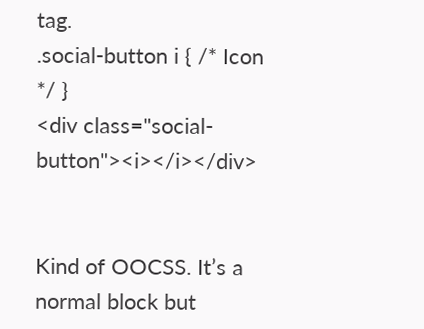tag.
.social-button i { /* Icon */ }
<div class="social-button"><i></i></div>


Kind of OOCSS. It’s a normal block but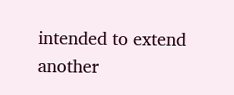intended to extend another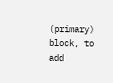(primary) block, to add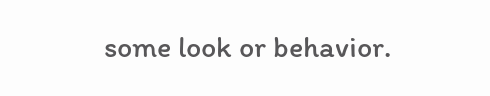some look or behavior.